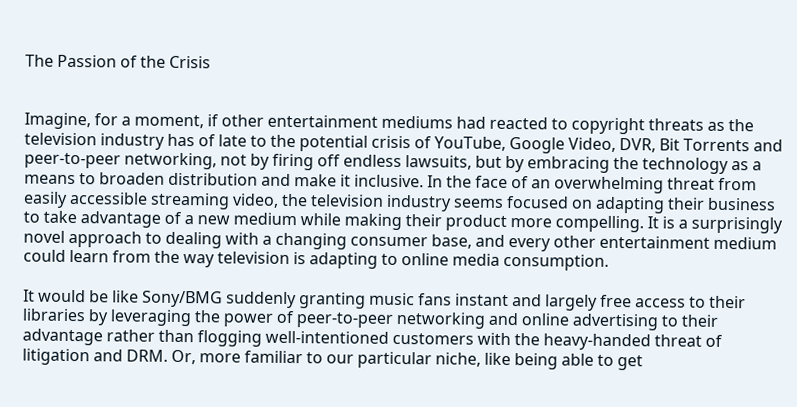The Passion of the Crisis


Imagine, for a moment, if other entertainment mediums had reacted to copyright threats as the television industry has of late to the potential crisis of YouTube, Google Video, DVR, Bit Torrents and peer-to-peer networking, not by firing off endless lawsuits, but by embracing the technology as a means to broaden distribution and make it inclusive. In the face of an overwhelming threat from easily accessible streaming video, the television industry seems focused on adapting their business to take advantage of a new medium while making their product more compelling. It is a surprisingly novel approach to dealing with a changing consumer base, and every other entertainment medium could learn from the way television is adapting to online media consumption.

It would be like Sony/BMG suddenly granting music fans instant and largely free access to their libraries by leveraging the power of peer-to-peer networking and online advertising to their advantage rather than flogging well-intentioned customers with the heavy-handed threat of litigation and DRM. Or, more familiar to our particular niche, like being able to get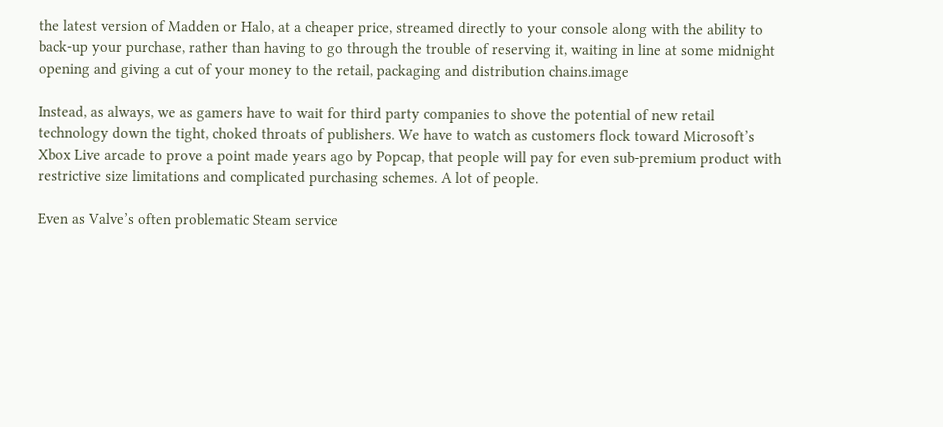the latest version of Madden or Halo, at a cheaper price, streamed directly to your console along with the ability to back-up your purchase, rather than having to go through the trouble of reserving it, waiting in line at some midnight opening and giving a cut of your money to the retail, packaging and distribution chains.image

Instead, as always, we as gamers have to wait for third party companies to shove the potential of new retail technology down the tight, choked throats of publishers. We have to watch as customers flock toward Microsoft’s Xbox Live arcade to prove a point made years ago by Popcap, that people will pay for even sub-premium product with restrictive size limitations and complicated purchasing schemes. A lot of people.

Even as Valve’s often problematic Steam service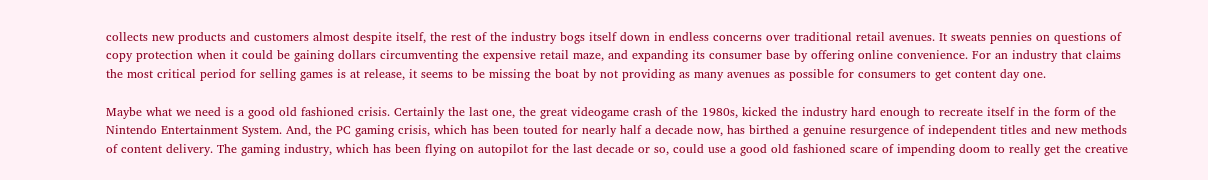collects new products and customers almost despite itself, the rest of the industry bogs itself down in endless concerns over traditional retail avenues. It sweats pennies on questions of copy protection when it could be gaining dollars circumventing the expensive retail maze, and expanding its consumer base by offering online convenience. For an industry that claims the most critical period for selling games is at release, it seems to be missing the boat by not providing as many avenues as possible for consumers to get content day one.

Maybe what we need is a good old fashioned crisis. Certainly the last one, the great videogame crash of the 1980s, kicked the industry hard enough to recreate itself in the form of the Nintendo Entertainment System. And, the PC gaming crisis, which has been touted for nearly half a decade now, has birthed a genuine resurgence of independent titles and new methods of content delivery. The gaming industry, which has been flying on autopilot for the last decade or so, could use a good old fashioned scare of impending doom to really get the creative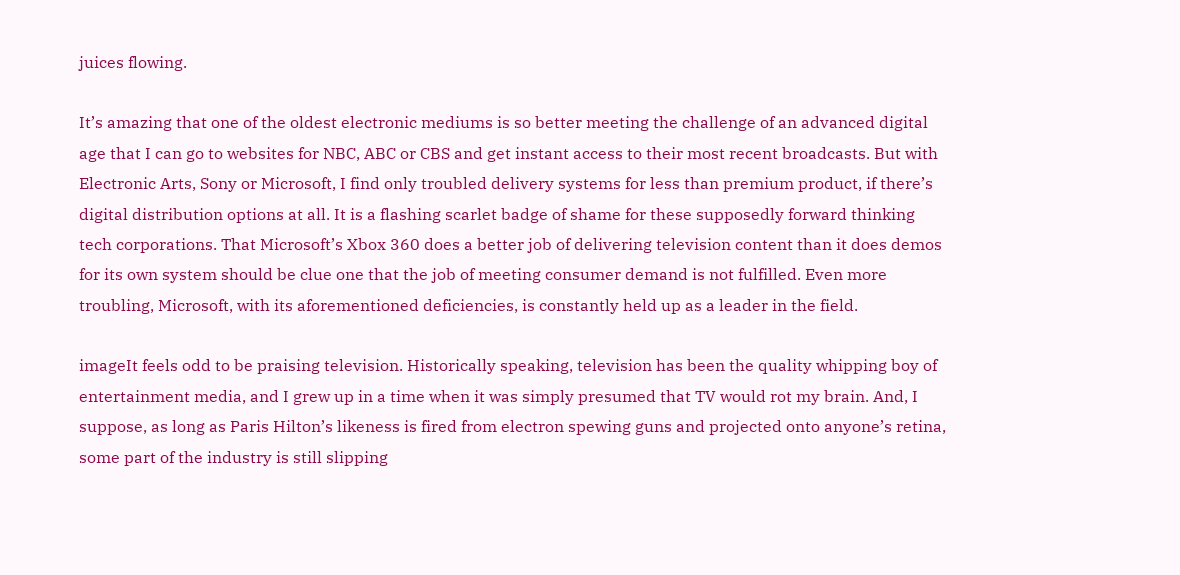juices flowing.

It’s amazing that one of the oldest electronic mediums is so better meeting the challenge of an advanced digital age that I can go to websites for NBC, ABC or CBS and get instant access to their most recent broadcasts. But with Electronic Arts, Sony or Microsoft, I find only troubled delivery systems for less than premium product, if there’s digital distribution options at all. It is a flashing scarlet badge of shame for these supposedly forward thinking tech corporations. That Microsoft’s Xbox 360 does a better job of delivering television content than it does demos for its own system should be clue one that the job of meeting consumer demand is not fulfilled. Even more troubling, Microsoft, with its aforementioned deficiencies, is constantly held up as a leader in the field.

imageIt feels odd to be praising television. Historically speaking, television has been the quality whipping boy of entertainment media, and I grew up in a time when it was simply presumed that TV would rot my brain. And, I suppose, as long as Paris Hilton’s likeness is fired from electron spewing guns and projected onto anyone’s retina, some part of the industry is still slipping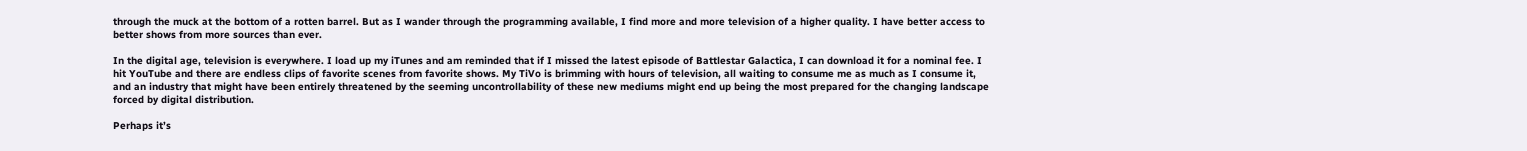through the muck at the bottom of a rotten barrel. But as I wander through the programming available, I find more and more television of a higher quality. I have better access to better shows from more sources than ever.

In the digital age, television is everywhere. I load up my iTunes and am reminded that if I missed the latest episode of Battlestar Galactica, I can download it for a nominal fee. I hit YouTube and there are endless clips of favorite scenes from favorite shows. My TiVo is brimming with hours of television, all waiting to consume me as much as I consume it, and an industry that might have been entirely threatened by the seeming uncontrollability of these new mediums might end up being the most prepared for the changing landscape forced by digital distribution.

Perhaps it’s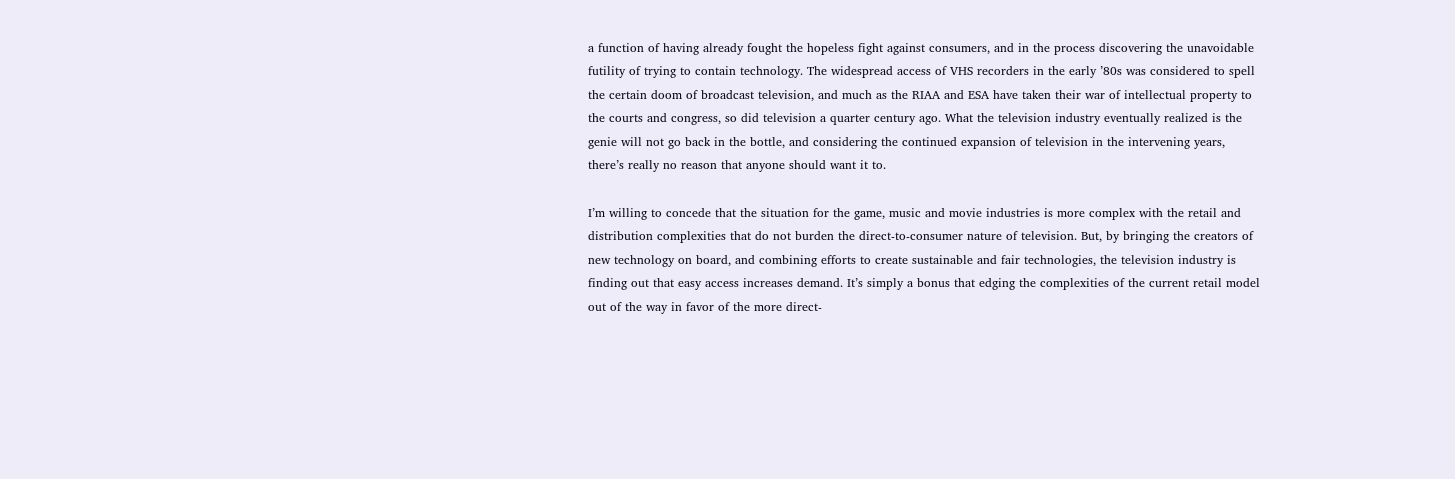a function of having already fought the hopeless fight against consumers, and in the process discovering the unavoidable futility of trying to contain technology. The widespread access of VHS recorders in the early ’80s was considered to spell the certain doom of broadcast television, and much as the RIAA and ESA have taken their war of intellectual property to the courts and congress, so did television a quarter century ago. What the television industry eventually realized is the genie will not go back in the bottle, and considering the continued expansion of television in the intervening years, there’s really no reason that anyone should want it to.

I’m willing to concede that the situation for the game, music and movie industries is more complex with the retail and distribution complexities that do not burden the direct-to-consumer nature of television. But, by bringing the creators of new technology on board, and combining efforts to create sustainable and fair technologies, the television industry is finding out that easy access increases demand. It’s simply a bonus that edging the complexities of the current retail model out of the way in favor of the more direct-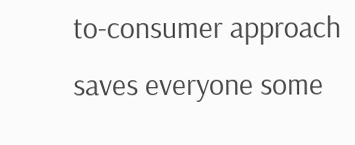to-consumer approach saves everyone some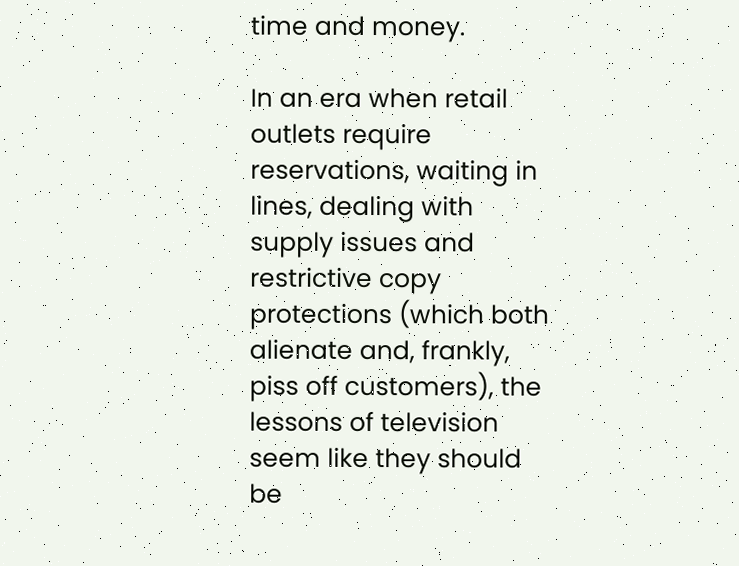time and money.

In an era when retail outlets require reservations, waiting in lines, dealing with supply issues and restrictive copy protections (which both alienate and, frankly, piss off customers), the lessons of television seem like they should be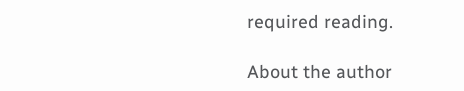required reading.

About the author